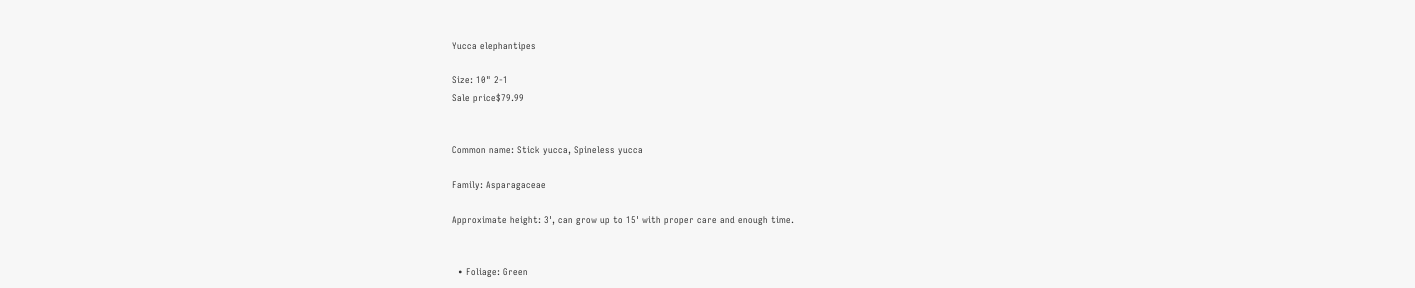Yucca elephantipes

Size: 10" 2-1
Sale price$79.99


Common name: Stick yucca, Spineless yucca

Family: Asparagaceae

Approximate height: 3', can grow up to 15' with proper care and enough time.


  • Foliage: Green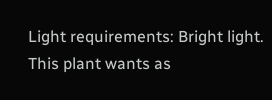Light requirements: Bright light. This plant wants as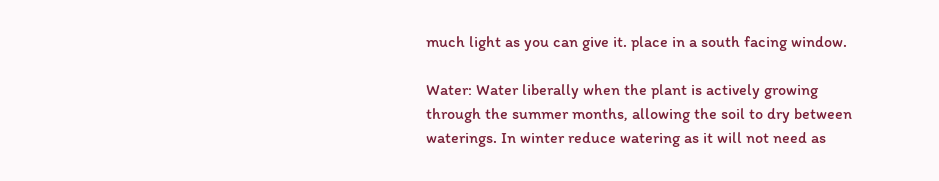much light as you can give it. place in a south facing window.

Water: Water liberally when the plant is actively growing through the summer months, allowing the soil to dry between waterings. In winter reduce watering as it will not need as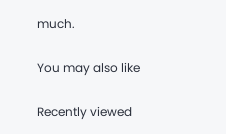much.

You may also like

Recently viewed